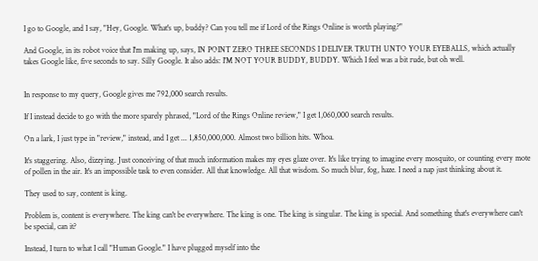I go to Google, and I say, "Hey, Google. What's up, buddy? Can you tell me if Lord of the Rings Online is worth playing?"

And Google, in its robot voice that I'm making up, says, IN POINT ZERO THREE SECONDS I DELIVER TRUTH UNTO YOUR EYEBALLS, which actually takes Google like, five seconds to say. Silly Google. It also adds: I'M NOT YOUR BUDDY, BUDDY. Which I feel was a bit rude, but oh well.


In response to my query, Google gives me 792,000 search results.

If I instead decide to go with the more sparely phrased, "Lord of the Rings Online review," I get 1,060,000 search results.

On a lark, I just type in "review," instead, and I get ... 1,850,000,000. Almost two billion hits. Whoa.

It's staggering. Also, dizzying. Just conceiving of that much information makes my eyes glaze over. It's like trying to imagine every mosquito, or counting every mote of pollen in the air. It's an impossible task to even consider. All that knowledge. All that wisdom. So much blur, fog, haze. I need a nap just thinking about it.

They used to say, content is king.

Problem is, content is everywhere. The king can't be everywhere. The king is one. The king is singular. The king is special. And something that's everywhere can't be special, can it?

Instead, I turn to what I call "Human Google." I have plugged myself into the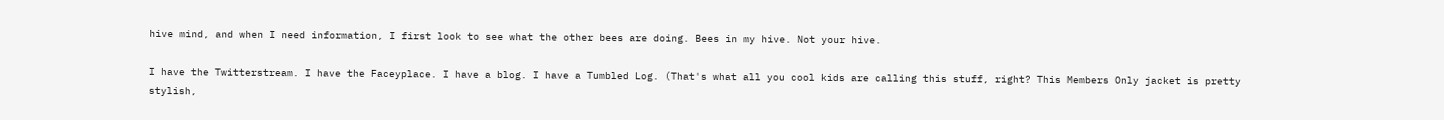hive mind, and when I need information, I first look to see what the other bees are doing. Bees in my hive. Not your hive.

I have the Twitterstream. I have the Faceyplace. I have a blog. I have a Tumbled Log. (That's what all you cool kids are calling this stuff, right? This Members Only jacket is pretty stylish,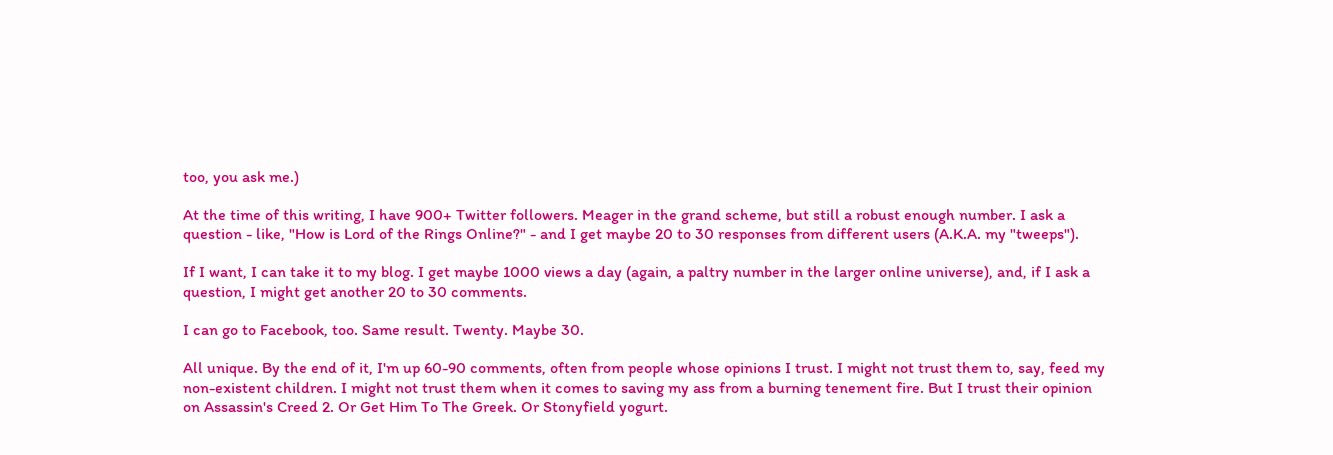too, you ask me.)

At the time of this writing, I have 900+ Twitter followers. Meager in the grand scheme, but still a robust enough number. I ask a question - like, "How is Lord of the Rings Online?" - and I get maybe 20 to 30 responses from different users (A.K.A. my "tweeps").

If I want, I can take it to my blog. I get maybe 1000 views a day (again, a paltry number in the larger online universe), and, if I ask a question, I might get another 20 to 30 comments.

I can go to Facebook, too. Same result. Twenty. Maybe 30.

All unique. By the end of it, I'm up 60-90 comments, often from people whose opinions I trust. I might not trust them to, say, feed my non-existent children. I might not trust them when it comes to saving my ass from a burning tenement fire. But I trust their opinion on Assassin's Creed 2. Or Get Him To The Greek. Or Stonyfield yogurt.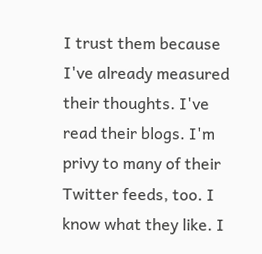I trust them because I've already measured their thoughts. I've read their blogs. I'm privy to many of their Twitter feeds, too. I know what they like. I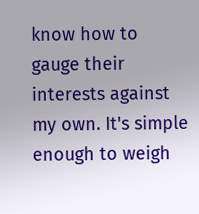know how to gauge their interests against my own. It's simple enough to weigh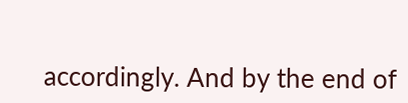accordingly. And by the end of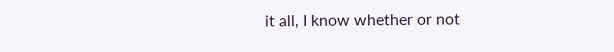it all, I know whether or not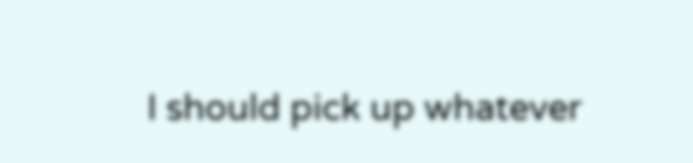I should pick up whatever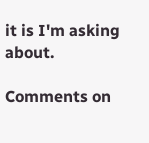it is I'm asking about.

Comments on